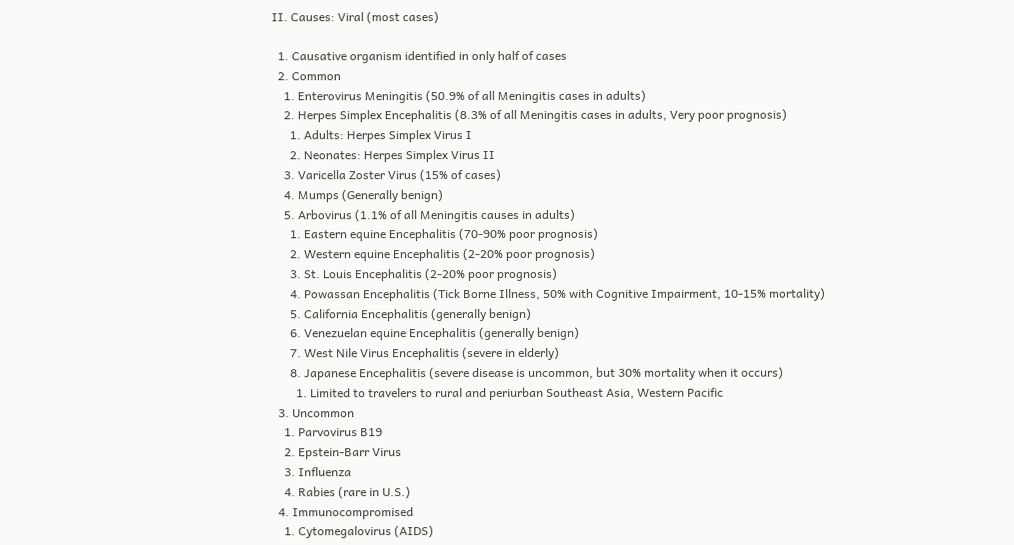II. Causes: Viral (most cases)

  1. Causative organism identified in only half of cases
  2. Common
    1. Enterovirus Meningitis (50.9% of all Meningitis cases in adults)
    2. Herpes Simplex Encephalitis (8.3% of all Meningitis cases in adults, Very poor prognosis)
      1. Adults: Herpes Simplex Virus I
      2. Neonates: Herpes Simplex Virus II
    3. Varicella Zoster Virus (15% of cases)
    4. Mumps (Generally benign)
    5. Arbovirus (1.1% of all Meningitis causes in adults)
      1. Eastern equine Encephalitis (70-90% poor prognosis)
      2. Western equine Encephalitis (2-20% poor prognosis)
      3. St. Louis Encephalitis (2-20% poor prognosis)
      4. Powassan Encephalitis (Tick Borne Illness, 50% with Cognitive Impairment, 10-15% mortality)
      5. California Encephalitis (generally benign)
      6. Venezuelan equine Encephalitis (generally benign)
      7. West Nile Virus Encephalitis (severe in elderly)
      8. Japanese Encephalitis (severe disease is uncommon, but 30% mortality when it occurs)
        1. Limited to travelers to rural and periurban Southeast Asia, Western Pacific
  3. Uncommon
    1. Parvovirus B19
    2. Epstein-Barr Virus
    3. Influenza
    4. Rabies (rare in U.S.)
  4. Immunocompromised
    1. Cytomegalovirus (AIDS)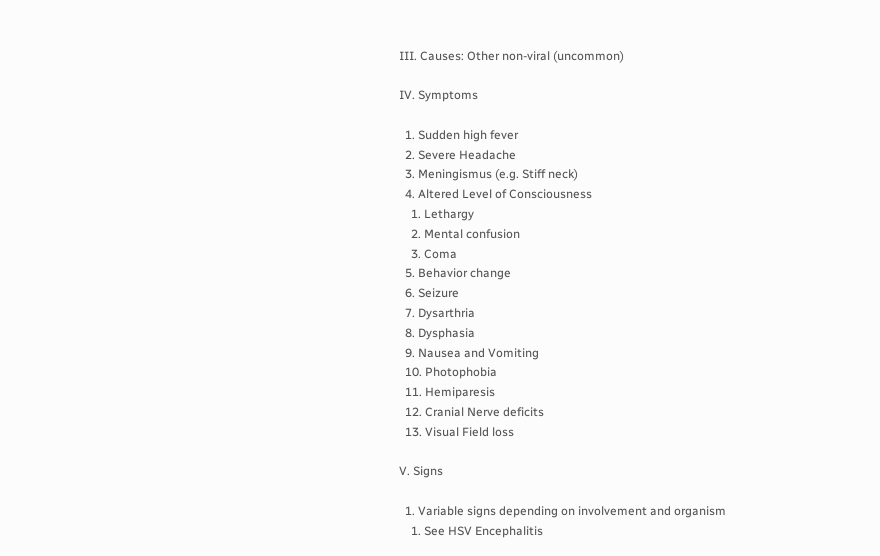III. Causes: Other non-viral (uncommon)

IV. Symptoms

  1. Sudden high fever
  2. Severe Headache
  3. Meningismus (e.g. Stiff neck)
  4. Altered Level of Consciousness
    1. Lethargy
    2. Mental confusion
    3. Coma
  5. Behavior change
  6. Seizure
  7. Dysarthria
  8. Dysphasia
  9. Nausea and Vomiting
  10. Photophobia
  11. Hemiparesis
  12. Cranial Nerve deficits
  13. Visual Field loss

V. Signs

  1. Variable signs depending on involvement and organism
    1. See HSV Encephalitis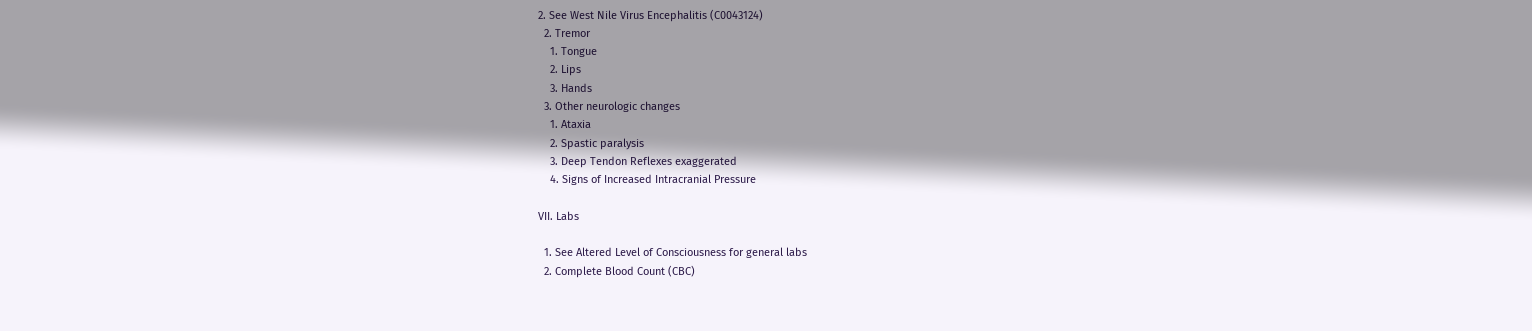2. See West Nile Virus Encephalitis (C0043124)
  2. Tremor
    1. Tongue
    2. Lips
    3. Hands
  3. Other neurologic changes
    1. Ataxia
    2. Spastic paralysis
    3. Deep Tendon Reflexes exaggerated
    4. Signs of Increased Intracranial Pressure

VII. Labs

  1. See Altered Level of Consciousness for general labs
  2. Complete Blood Count (CBC)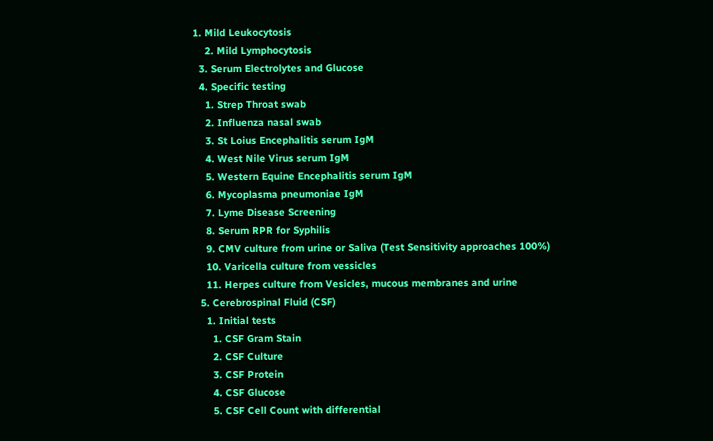1. Mild Leukocytosis
    2. Mild Lymphocytosis
  3. Serum Electrolytes and Glucose
  4. Specific testing
    1. Strep Throat swab
    2. Influenza nasal swab
    3. St Loius Encephalitis serum IgM
    4. West Nile Virus serum IgM
    5. Western Equine Encephalitis serum IgM
    6. Mycoplasma pneumoniae IgM
    7. Lyme Disease Screening
    8. Serum RPR for Syphilis
    9. CMV culture from urine or Saliva (Test Sensitivity approaches 100%)
    10. Varicella culture from vessicles
    11. Herpes culture from Vesicles, mucous membranes and urine
  5. Cerebrospinal Fluid (CSF)
    1. Initial tests
      1. CSF Gram Stain
      2. CSF Culture
      3. CSF Protein
      4. CSF Glucose
      5. CSF Cell Count with differential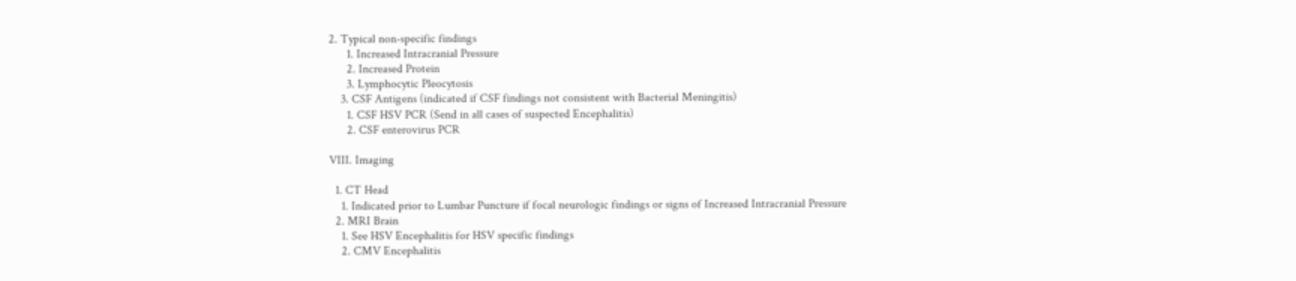2. Typical non-specific findings
      1. Increased Intracranial Pressure
      2. Increased Protein
      3. Lymphocytic Pleocytosis
    3. CSF Antigens (indicated if CSF findings not consistent with Bacterial Meningitis)
      1. CSF HSV PCR (Send in all cases of suspected Encephalitis)
      2. CSF enterovirus PCR

VIII. Imaging

  1. CT Head
    1. Indicated prior to Lumbar Puncture if focal neurologic findings or signs of Increased Intracranial Pressure
  2. MRI Brain
    1. See HSV Encephalitis for HSV specific findings
    2. CMV Encephalitis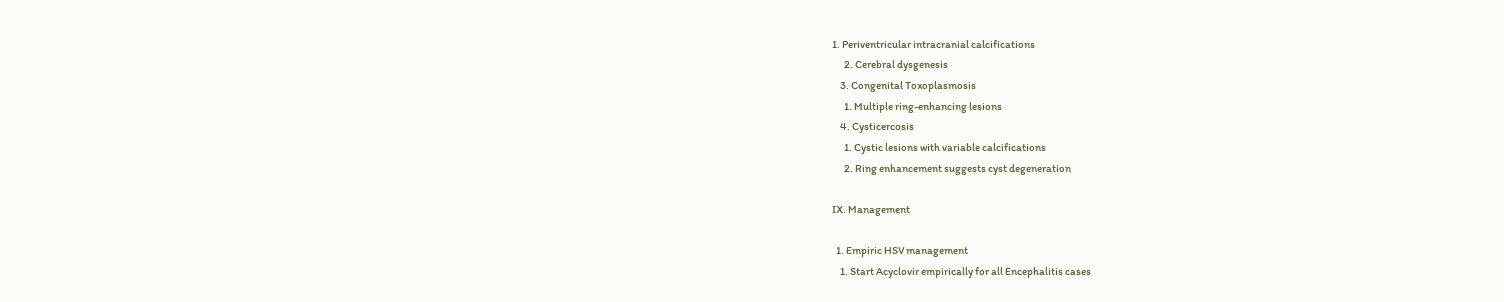1. Periventricular intracranial calcifications
      2. Cerebral dysgenesis
    3. Congenital Toxoplasmosis
      1. Multiple ring-enhancing lesions
    4. Cysticercosis
      1. Cystic lesions with variable calcifications
      2. Ring enhancement suggests cyst degeneration

IX. Management

  1. Empiric HSV management
    1. Start Acyclovir empirically for all Encephalitis cases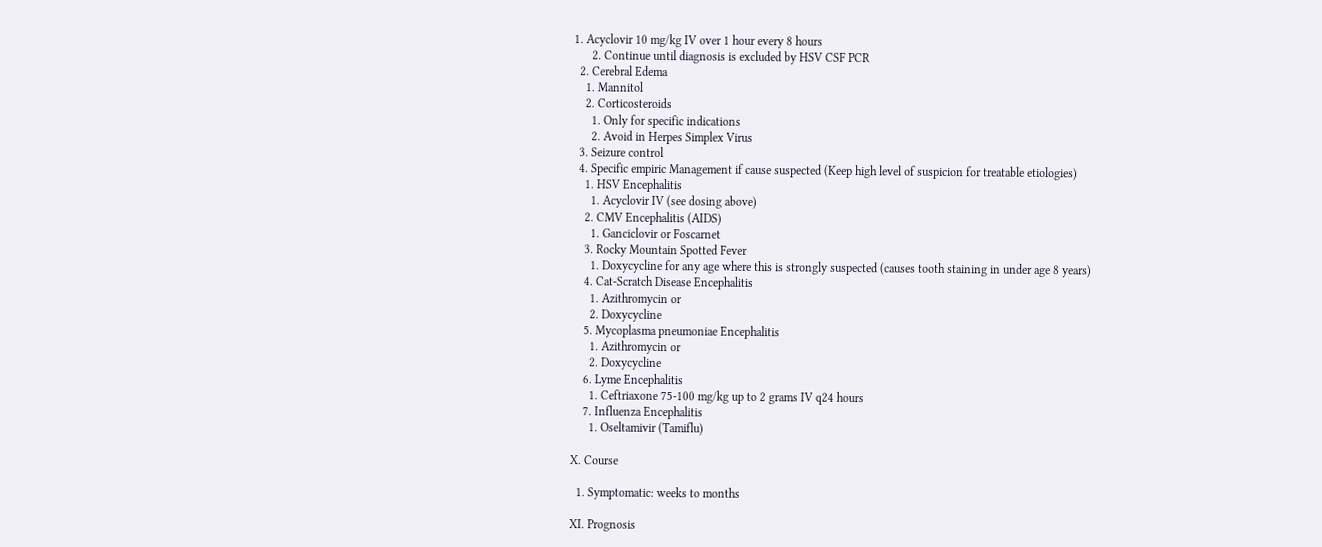1. Acyclovir 10 mg/kg IV over 1 hour every 8 hours
      2. Continue until diagnosis is excluded by HSV CSF PCR
  2. Cerebral Edema
    1. Mannitol
    2. Corticosteroids
      1. Only for specific indications
      2. Avoid in Herpes Simplex Virus
  3. Seizure control
  4. Specific empiric Management if cause suspected (Keep high level of suspicion for treatable etiologies)
    1. HSV Encephalitis
      1. Acyclovir IV (see dosing above)
    2. CMV Encephalitis (AIDS)
      1. Ganciclovir or Foscarnet
    3. Rocky Mountain Spotted Fever
      1. Doxycycline for any age where this is strongly suspected (causes tooth staining in under age 8 years)
    4. Cat-Scratch Disease Encephalitis
      1. Azithromycin or
      2. Doxycycline
    5. Mycoplasma pneumoniae Encephalitis
      1. Azithromycin or
      2. Doxycycline
    6. Lyme Encephalitis
      1. Ceftriaxone 75-100 mg/kg up to 2 grams IV q24 hours
    7. Influenza Encephalitis
      1. Oseltamivir (Tamiflu)

X. Course

  1. Symptomatic: weeks to months

XI. Prognosis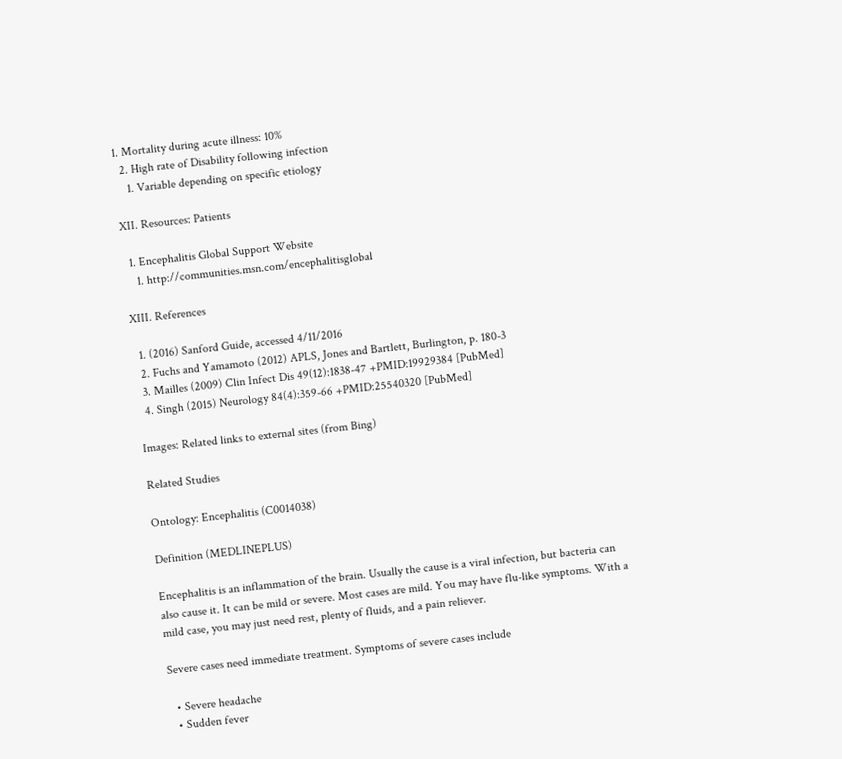1. Mortality during acute illness: 10%
  2. High rate of Disability following infection
    1. Variable depending on specific etiology

XII. Resources: Patients

  1. Encephalitis Global Support Website
    1. http://communities.msn.com/encephalitisglobal

XIII. References

  1. (2016) Sanford Guide, accessed 4/11/2016
  2. Fuchs and Yamamoto (2012) APLS, Jones and Bartlett, Burlington, p. 180-3
  3. Mailles (2009) Clin Infect Dis 49(12):1838-47 +PMID:19929384 [PubMed]
  4. Singh (2015) Neurology 84(4):359-66 +PMID:25540320 [PubMed]

Images: Related links to external sites (from Bing)

Related Studies

Ontology: Encephalitis (C0014038)

Definition (MEDLINEPLUS)

Encephalitis is an inflammation of the brain. Usually the cause is a viral infection, but bacteria can also cause it. It can be mild or severe. Most cases are mild. You may have flu-like symptoms. With a mild case, you may just need rest, plenty of fluids, and a pain reliever.

Severe cases need immediate treatment. Symptoms of severe cases include

  • Severe headache
  • Sudden fever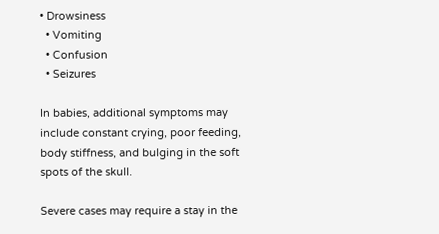• Drowsiness
  • Vomiting
  • Confusion
  • Seizures

In babies, additional symptoms may include constant crying, poor feeding, body stiffness, and bulging in the soft spots of the skull.

Severe cases may require a stay in the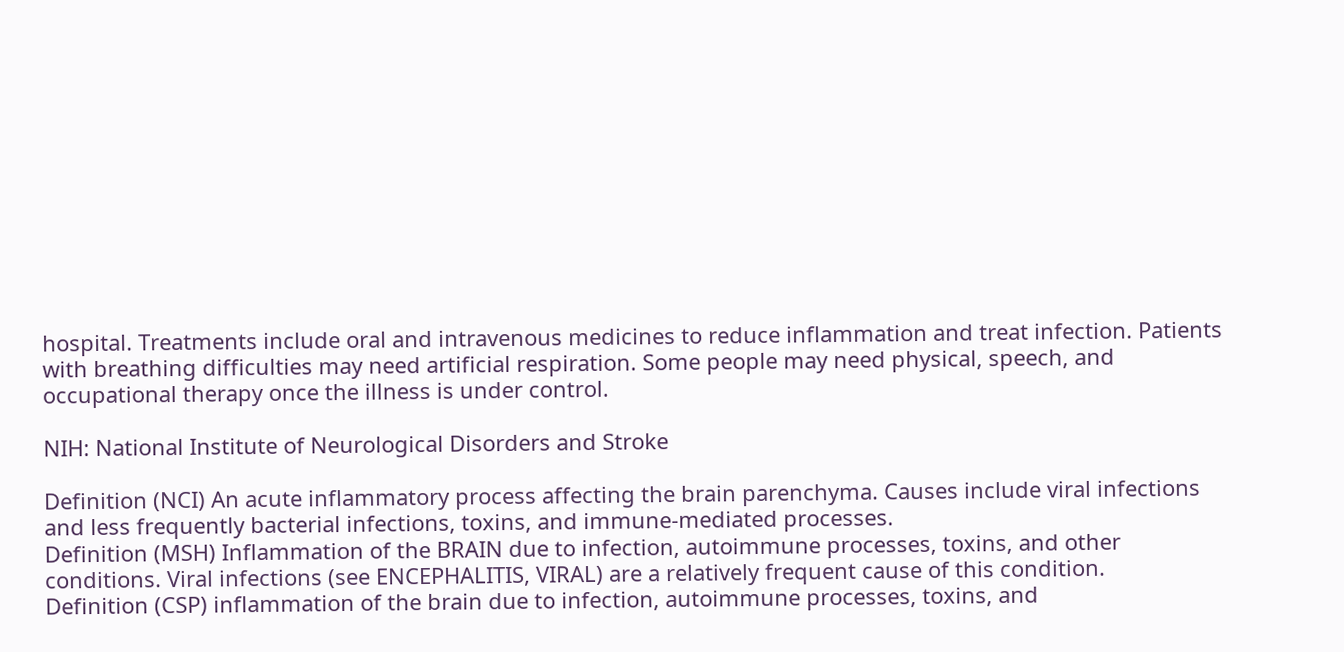hospital. Treatments include oral and intravenous medicines to reduce inflammation and treat infection. Patients with breathing difficulties may need artificial respiration. Some people may need physical, speech, and occupational therapy once the illness is under control.

NIH: National Institute of Neurological Disorders and Stroke

Definition (NCI) An acute inflammatory process affecting the brain parenchyma. Causes include viral infections and less frequently bacterial infections, toxins, and immune-mediated processes.
Definition (MSH) Inflammation of the BRAIN due to infection, autoimmune processes, toxins, and other conditions. Viral infections (see ENCEPHALITIS, VIRAL) are a relatively frequent cause of this condition.
Definition (CSP) inflammation of the brain due to infection, autoimmune processes, toxins, and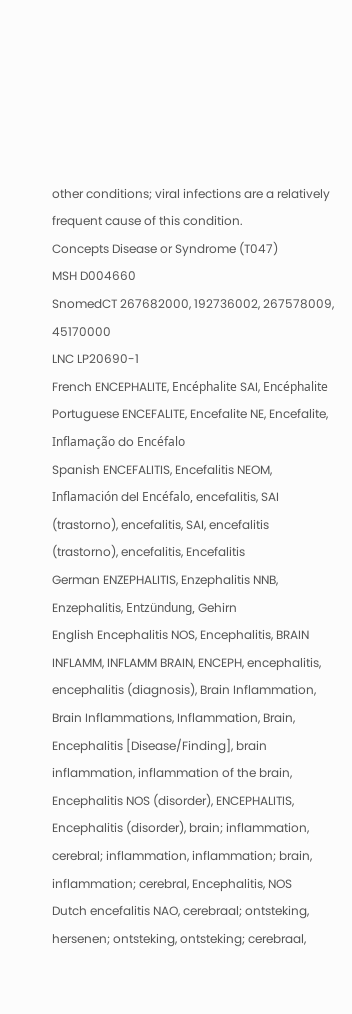other conditions; viral infections are a relatively frequent cause of this condition.
Concepts Disease or Syndrome (T047)
MSH D004660
SnomedCT 267682000, 192736002, 267578009, 45170000
LNC LP20690-1
French ENCEPHALITE, Encéphalite SAI, Encéphalite
Portuguese ENCEFALITE, Encefalite NE, Encefalite, Inflamação do Encéfalo
Spanish ENCEFALITIS, Encefalitis NEOM, Inflamación del Encéfalo, encefalitis, SAI (trastorno), encefalitis, SAI, encefalitis (trastorno), encefalitis, Encefalitis
German ENZEPHALITIS, Enzephalitis NNB, Enzephalitis, Entzündung, Gehirn
English Encephalitis NOS, Encephalitis, BRAIN INFLAMM, INFLAMM BRAIN, ENCEPH, encephalitis, encephalitis (diagnosis), Brain Inflammation, Brain Inflammations, Inflammation, Brain, Encephalitis [Disease/Finding], brain inflammation, inflammation of the brain, Encephalitis NOS (disorder), ENCEPHALITIS, Encephalitis (disorder), brain; inflammation, cerebral; inflammation, inflammation; brain, inflammation; cerebral, Encephalitis, NOS
Dutch encefalitis NAO, cerebraal; ontsteking, hersenen; ontsteking, ontsteking; cerebraal,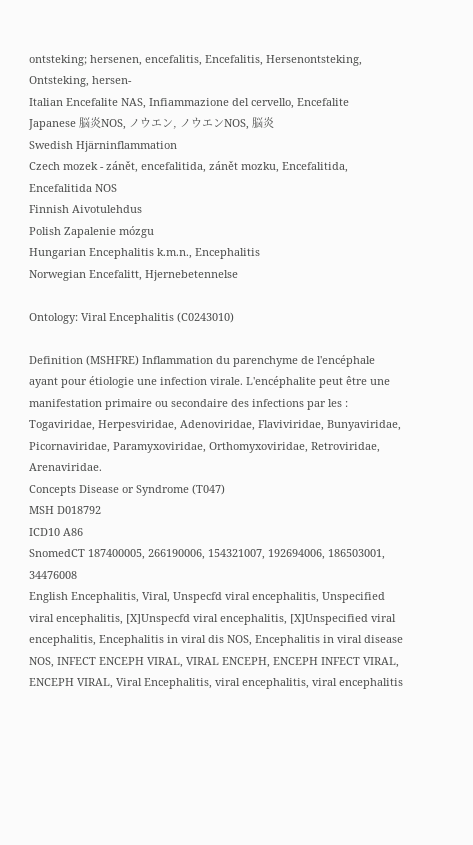ontsteking; hersenen, encefalitis, Encefalitis, Hersenontsteking, Ontsteking, hersen-
Italian Encefalite NAS, Infiammazione del cervello, Encefalite
Japanese 脳炎NOS, ノウエン, ノウエンNOS, 脳炎
Swedish Hjärninflammation
Czech mozek - zánět, encefalitida, zánět mozku, Encefalitida, Encefalitida NOS
Finnish Aivotulehdus
Polish Zapalenie mózgu
Hungarian Encephalitis k.m.n., Encephalitis
Norwegian Encefalitt, Hjernebetennelse

Ontology: Viral Encephalitis (C0243010)

Definition (MSHFRE) Inflammation du parenchyme de l'encéphale ayant pour étiologie une infection virale. L'encéphalite peut être une manifestation primaire ou secondaire des infections par les : Togaviridae, Herpesviridae, Adenoviridae, Flaviviridae, Bunyaviridae, Picornaviridae, Paramyxoviridae, Orthomyxoviridae, Retroviridae, Arenaviridae.
Concepts Disease or Syndrome (T047)
MSH D018792
ICD10 A86
SnomedCT 187400005, 266190006, 154321007, 192694006, 186503001, 34476008
English Encephalitis, Viral, Unspecfd viral encephalitis, Unspecified viral encephalitis, [X]Unspecfd viral encephalitis, [X]Unspecified viral encephalitis, Encephalitis in viral dis NOS, Encephalitis in viral disease NOS, INFECT ENCEPH VIRAL, VIRAL ENCEPH, ENCEPH INFECT VIRAL, ENCEPH VIRAL, Viral Encephalitis, viral encephalitis, viral encephalitis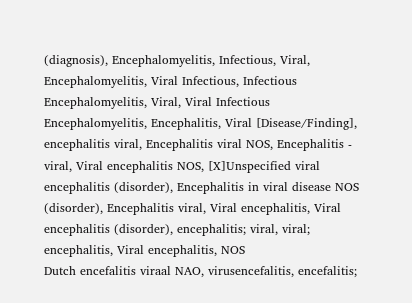(diagnosis), Encephalomyelitis, Infectious, Viral, Encephalomyelitis, Viral Infectious, Infectious Encephalomyelitis, Viral, Viral Infectious Encephalomyelitis, Encephalitis, Viral [Disease/Finding], encephalitis viral, Encephalitis viral NOS, Encephalitis - viral, Viral encephalitis NOS, [X]Unspecified viral encephalitis (disorder), Encephalitis in viral disease NOS (disorder), Encephalitis viral, Viral encephalitis, Viral encephalitis (disorder), encephalitis; viral, viral; encephalitis, Viral encephalitis, NOS
Dutch encefalitis viraal NAO, virusencefalitis, encefalitis;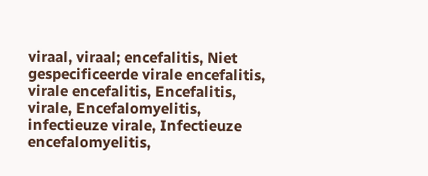viraal, viraal; encefalitis, Niet gespecificeerde virale encefalitis, virale encefalitis, Encefalitis, virale, Encefalomyelitis, infectieuze virale, Infectieuze encefalomyelitis,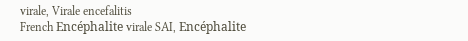virale, Virale encefalitis
French Encéphalite virale SAI, Encéphalite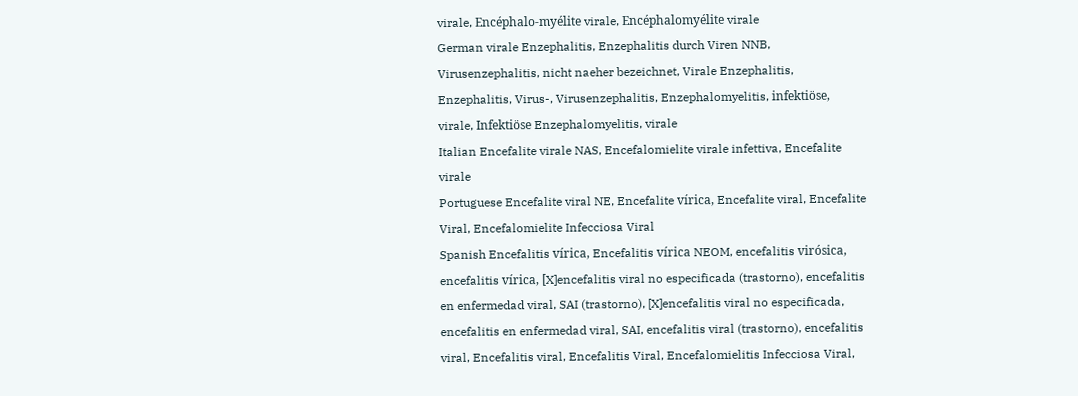virale, Encéphalo-myélite virale, Encéphalomyélite virale
German virale Enzephalitis, Enzephalitis durch Viren NNB, Virusenzephalitis, nicht naeher bezeichnet, Virale Enzephalitis, Enzephalitis, Virus-, Virusenzephalitis, Enzephalomyelitis, infektiöse, virale, Infektiöse Enzephalomyelitis, virale
Italian Encefalite virale NAS, Encefalomielite virale infettiva, Encefalite virale
Portuguese Encefalite viral NE, Encefalite vírica, Encefalite viral, Encefalite Viral, Encefalomielite Infecciosa Viral
Spanish Encefalitis vírica, Encefalitis vírica NEOM, encefalitis virósica, encefalitis vírica, [X]encefalitis viral no especificada (trastorno), encefalitis en enfermedad viral, SAI (trastorno), [X]encefalitis viral no especificada, encefalitis en enfermedad viral, SAI, encefalitis viral (trastorno), encefalitis viral, Encefalitis viral, Encefalitis Viral, Encefalomielitis Infecciosa Viral,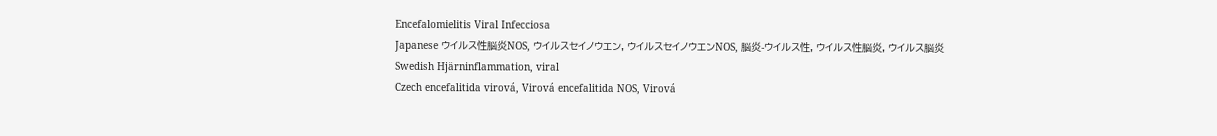Encefalomielitis Viral Infecciosa
Japanese ウイルス性脳炎NOS, ウイルスセイノウエン, ウイルスセイノウエンNOS, 脳炎-ウイルス性, ウイルス性脳炎, ウイルス脳炎
Swedish Hjärninflammation, viral
Czech encefalitida virová, Virová encefalitida NOS, Virová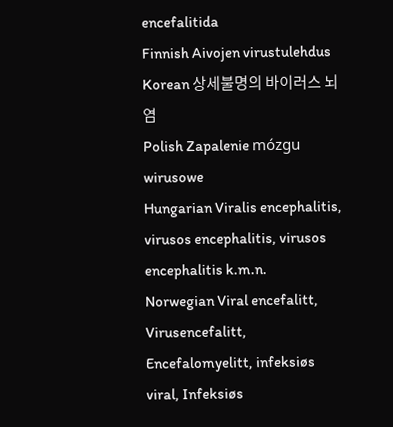encefalitida
Finnish Aivojen virustulehdus
Korean 상세불명의 바이러스 뇌염
Polish Zapalenie mózgu wirusowe
Hungarian Viralis encephalitis, virusos encephalitis, virusos encephalitis k.m.n.
Norwegian Viral encefalitt, Virusencefalitt, Encefalomyelitt, infeksiøs viral, Infeksiøs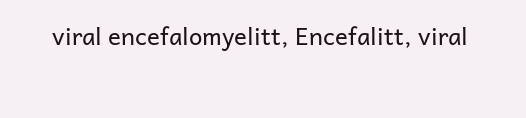viral encefalomyelitt, Encefalitt, viral